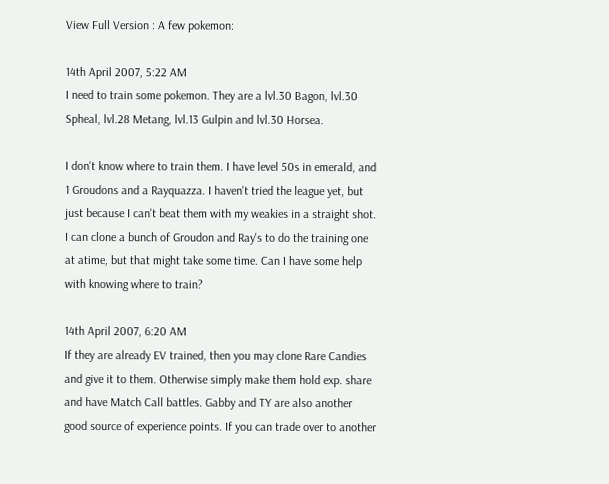View Full Version : A few pokemon:

14th April 2007, 5:22 AM
I need to train some pokemon. They are a lvl.30 Bagon, lvl.30 Spheal, lvl.28 Metang, lvl.13 Gulpin and lvl.30 Horsea.

I don't know where to train them. I have level 50s in emerald, and 1 Groudons and a Rayquazza. I haven't tried the league yet, but just because I can't beat them with my weakies in a straight shot. I can clone a bunch of Groudon and Ray's to do the training one at atime, but that might take some time. Can I have some help with knowing where to train?

14th April 2007, 6:20 AM
If they are already EV trained, then you may clone Rare Candies and give it to them. Otherwise simply make them hold exp. share and have Match Call battles. Gabby and TY are also another good source of experience points. If you can trade over to another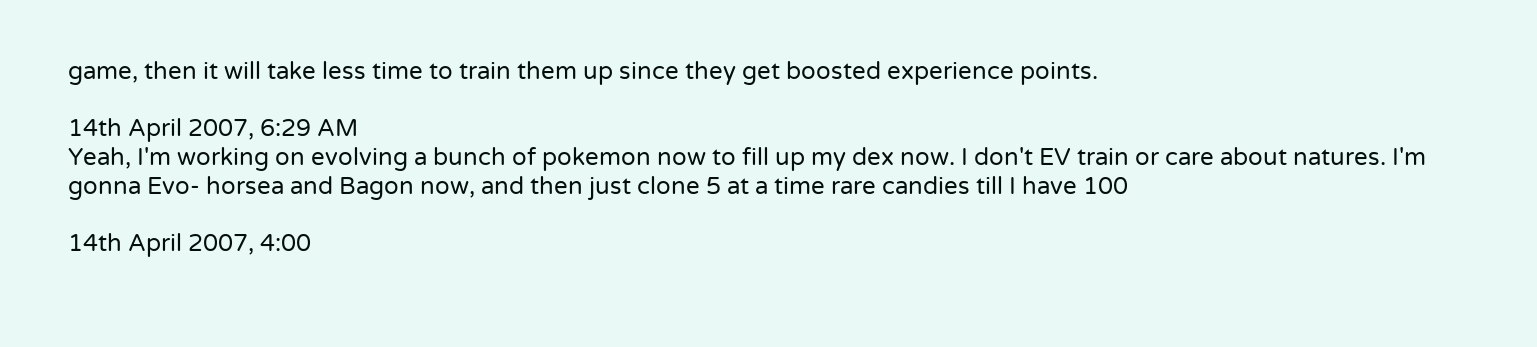game, then it will take less time to train them up since they get boosted experience points.

14th April 2007, 6:29 AM
Yeah, I'm working on evolving a bunch of pokemon now to fill up my dex now. I don't EV train or care about natures. I'm gonna Evo- horsea and Bagon now, and then just clone 5 at a time rare candies till I have 100

14th April 2007, 4:00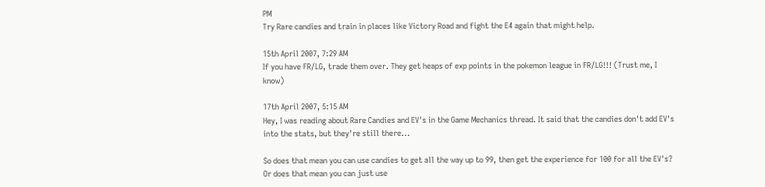PM
Try Rare candies and train in places like Victory Road and fight the E4 again that might help.

15th April 2007, 7:29 AM
If you have FR/LG, trade them over. They get heaps of exp points in the pokemon league in FR/LG!!! (Trust me, I know)

17th April 2007, 5:15 AM
Hey, I was reading about Rare Candies and EV's in the Game Mechanics thread. It said that the candies don't add EV's into the stats, but they're still there...

So does that mean you can use candies to get all the way up to 99, then get the experience for 100 for all the EV's? Or does that mean you can just use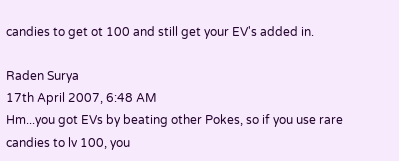candies to get ot 100 and still get your EV's added in.

Raden Surya
17th April 2007, 6:48 AM
Hm...you got EVs by beating other Pokes, so if you use rare candies to lv 100, you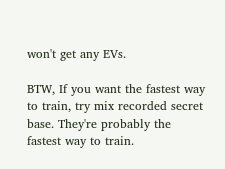won't get any EVs.

BTW, If you want the fastest way to train, try mix recorded secret base. They're probably the fastest way to train.